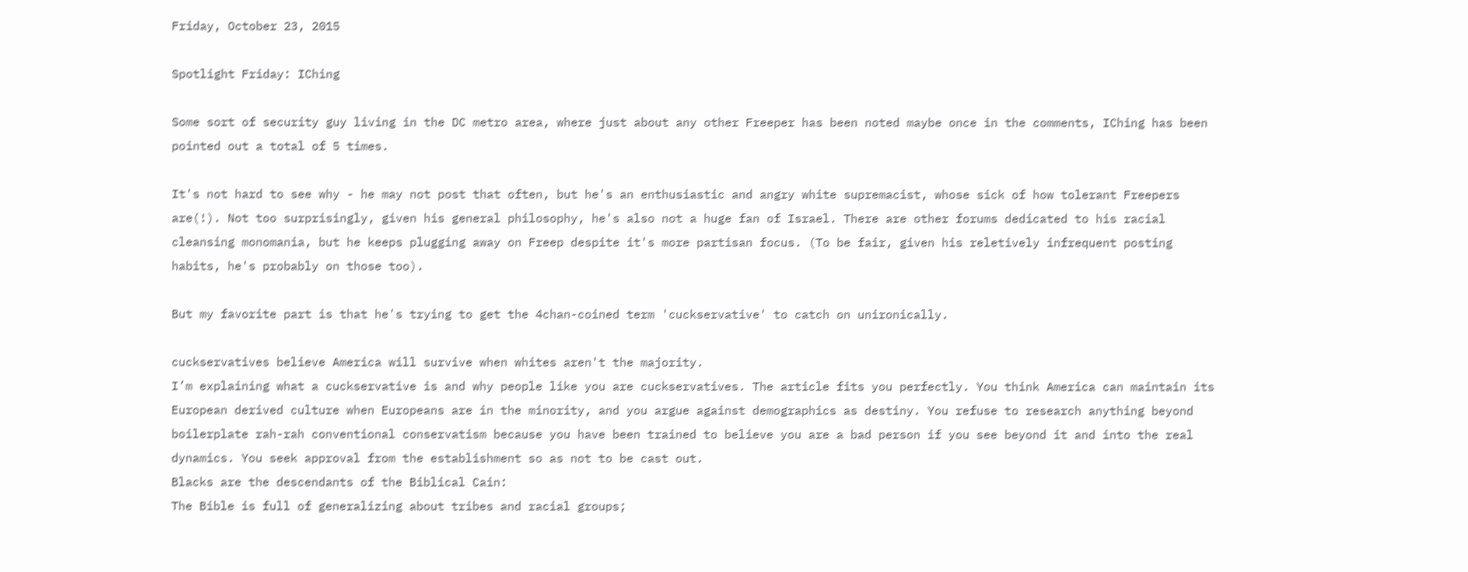Friday, October 23, 2015

Spotlight Friday: IChing

Some sort of security guy living in the DC metro area, where just about any other Freeper has been noted maybe once in the comments, IChing has been pointed out a total of 5 times.

It's not hard to see why - he may not post that often, but he's an enthusiastic and angry white supremacist, whose sick of how tolerant Freepers are(!). Not too surprisingly, given his general philosophy, he's also not a huge fan of Israel. There are other forums dedicated to his racial cleansing monomania, but he keeps plugging away on Freep despite it's more partisan focus. (To be fair, given his reletively infrequent posting habits, he's probably on those too).

But my favorite part is that he's trying to get the 4chan-coined term 'cuckservative' to catch on unironically.

cuckservatives believe America will survive when whites aren't the majority.
I’m explaining what a cuckservative is and why people like you are cuckservatives. The article fits you perfectly. You think America can maintain its European derived culture when Europeans are in the minority, and you argue against demographics as destiny. You refuse to research anything beyond boilerplate rah-rah conventional conservatism because you have been trained to believe you are a bad person if you see beyond it and into the real dynamics. You seek approval from the establishment so as not to be cast out.
Blacks are the descendants of the Biblical Cain:
The Bible is full of generalizing about tribes and racial groups;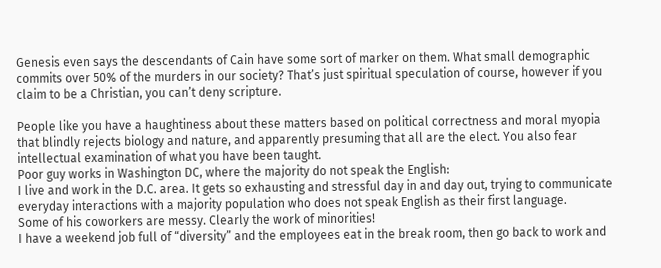Genesis even says the descendants of Cain have some sort of marker on them. What small demographic commits over 50% of the murders in our society? That’s just spiritual speculation of course, however if you claim to be a Christian, you can’t deny scripture.

People like you have a haughtiness about these matters based on political correctness and moral myopia that blindly rejects biology and nature, and apparently presuming that all are the elect. You also fear intellectual examination of what you have been taught.
Poor guy works in Washington DC, where the majority do not speak the English:
I live and work in the D.C. area. It gets so exhausting and stressful day in and day out, trying to communicate everyday interactions with a majority population who does not speak English as their first language.
Some of his coworkers are messy. Clearly the work of minorities!
I have a weekend job full of “diversity” and the employees eat in the break room, then go back to work and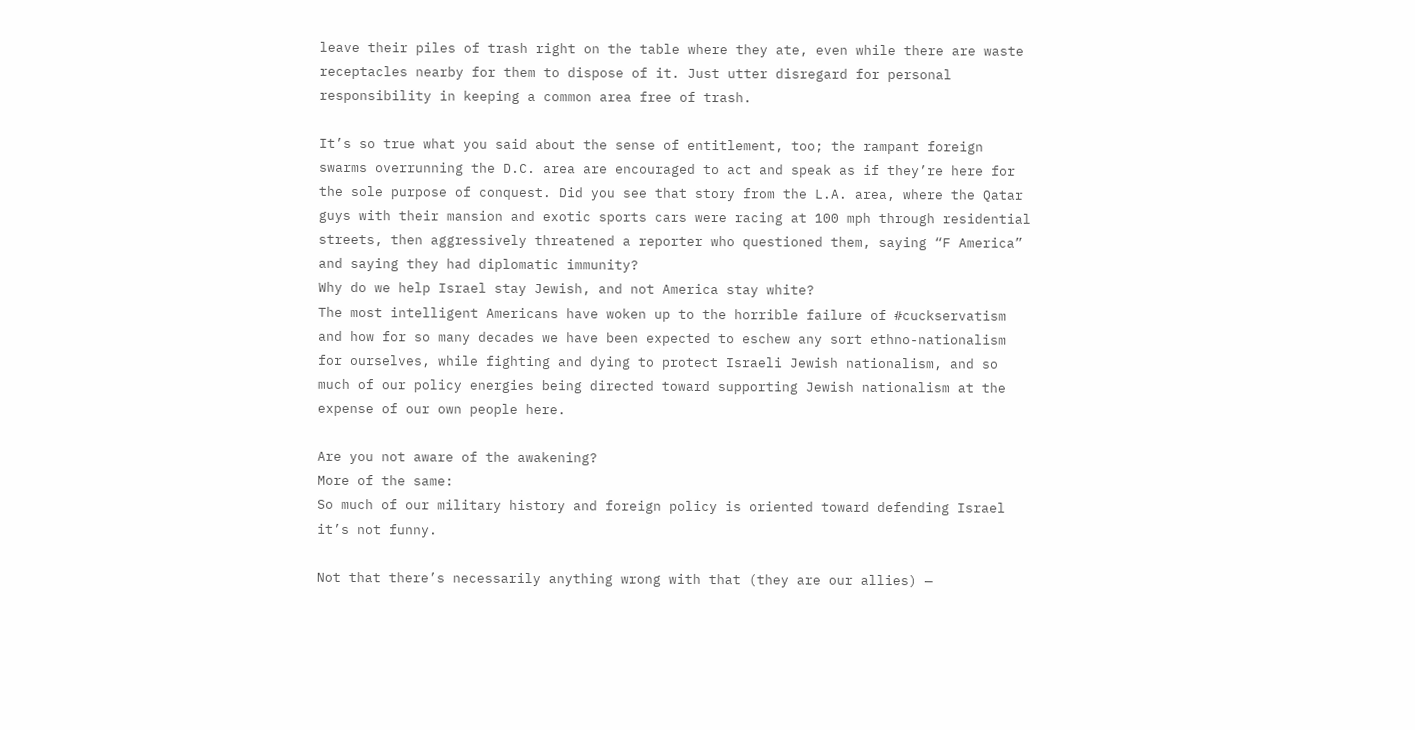leave their piles of trash right on the table where they ate, even while there are waste receptacles nearby for them to dispose of it. Just utter disregard for personal responsibility in keeping a common area free of trash.

It’s so true what you said about the sense of entitlement, too; the rampant foreign swarms overrunning the D.C. area are encouraged to act and speak as if they’re here for the sole purpose of conquest. Did you see that story from the L.A. area, where the Qatar guys with their mansion and exotic sports cars were racing at 100 mph through residential streets, then aggressively threatened a reporter who questioned them, saying “F America” and saying they had diplomatic immunity?
Why do we help Israel stay Jewish, and not America stay white?
The most intelligent Americans have woken up to the horrible failure of #cuckservatism and how for so many decades we have been expected to eschew any sort ethno-nationalism for ourselves, while fighting and dying to protect Israeli Jewish nationalism, and so much of our policy energies being directed toward supporting Jewish nationalism at the expense of our own people here.

Are you not aware of the awakening?
More of the same:
So much of our military history and foreign policy is oriented toward defending Israel it’s not funny.

Not that there’s necessarily anything wrong with that (they are our allies) —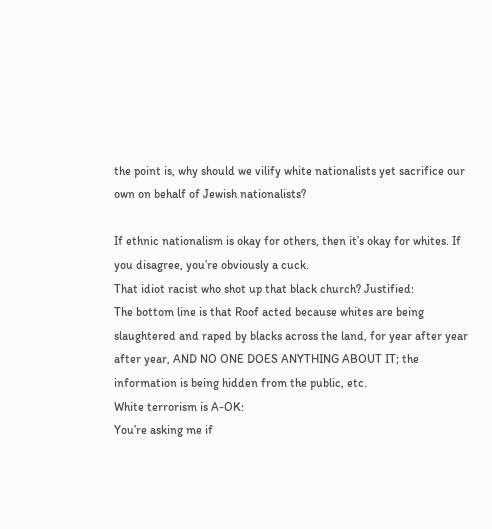the point is, why should we vilify white nationalists yet sacrifice our own on behalf of Jewish nationalists?

If ethnic nationalism is okay for others, then it’s okay for whites. If you disagree, you’re obviously a cuck.
That idiot racist who shot up that black church? Justified:
The bottom line is that Roof acted because whites are being slaughtered and raped by blacks across the land, for year after year after year, AND NO ONE DOES ANYTHING ABOUT IT; the information is being hidden from the public, etc.
White terrorism is A-OK:
You’re asking me if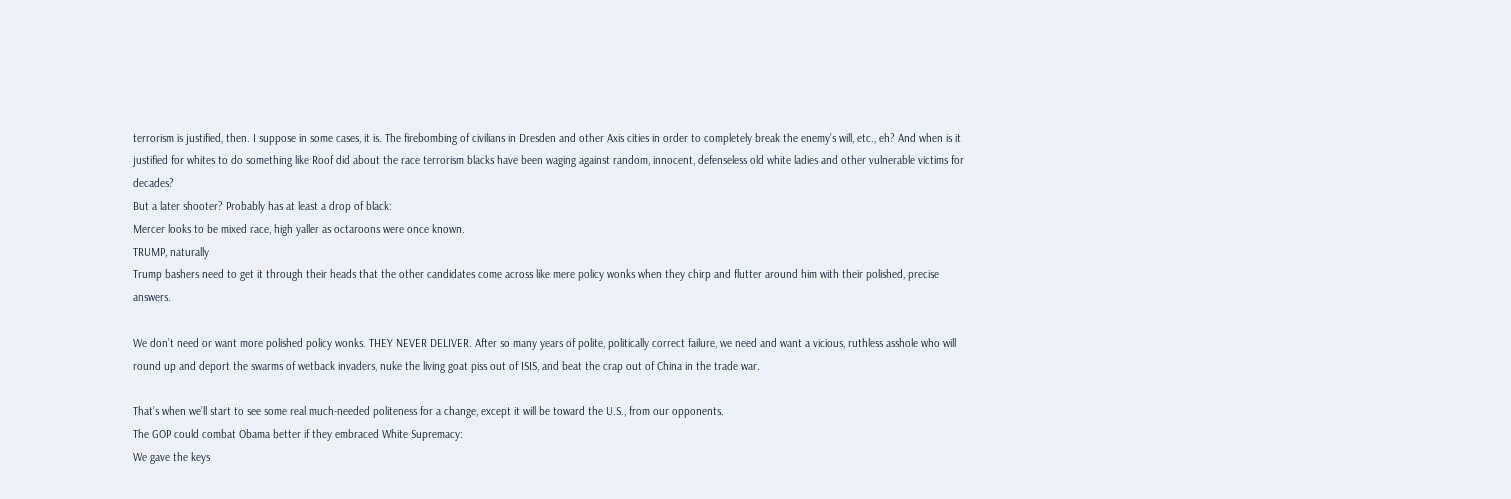terrorism is justified, then. I suppose in some cases, it is. The firebombing of civilians in Dresden and other Axis cities in order to completely break the enemy’s will, etc., eh? And when is it justified for whites to do something like Roof did about the race terrorism blacks have been waging against random, innocent, defenseless old white ladies and other vulnerable victims for decades?
But a later shooter? Probably has at least a drop of black:
Mercer looks to be mixed race, high yaller as octaroons were once known.
TRUMP, naturally
Trump bashers need to get it through their heads that the other candidates come across like mere policy wonks when they chirp and flutter around him with their polished, precise answers.

We don’t need or want more polished policy wonks. THEY NEVER DELIVER. After so many years of polite, politically correct failure, we need and want a vicious, ruthless asshole who will round up and deport the swarms of wetback invaders, nuke the living goat piss out of ISIS, and beat the crap out of China in the trade war.

That’s when we’ll start to see some real much-needed politeness for a change, except it will be toward the U.S., from our opponents.
The GOP could combat Obama better if they embraced White Supremacy:
We gave the keys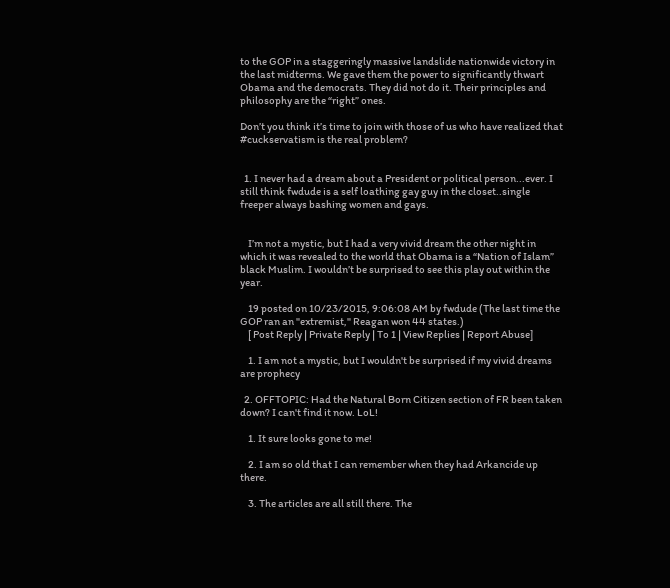to the GOP in a staggeringly massive landslide nationwide victory in the last midterms. We gave them the power to significantly thwart Obama and the democrats. They did not do it. Their principles and philosophy are the “right” ones.

Don’t you think it’s time to join with those of us who have realized that #cuckservatism is the real problem?


  1. I never had a dream about a President or political person...ever. I still think fwdude is a self loathing gay guy in the closet..single freeper always bashing women and gays.


    I’m not a mystic, but I had a very vivid dream the other night in which it was revealed to the world that Obama is a “Nation of Islam” black Muslim. I wouldn’t be surprised to see this play out within the year.

    19 posted on 10/23/2015, 9:06:08 AM by fwdude (The last time the GOP ran an "extremist," Reagan won 44 states.)
    [ Post Reply | Private Reply | To 1 | View Replies | Report Abuse]

    1. I am not a mystic, but I wouldn't be surprised if my vivid dreams are prophecy

  2. OFFTOPIC: Had the Natural Born Citizen section of FR been taken down? I can't find it now. LoL!

    1. It sure looks gone to me!

    2. I am so old that I can remember when they had Arkancide up there.

    3. The articles are all still there. The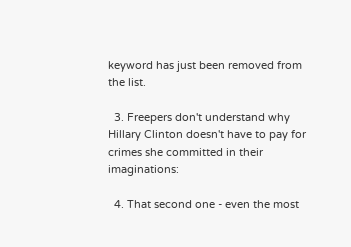keyword has just been removed from the list.

  3. Freepers don't understand why Hillary Clinton doesn't have to pay for crimes she committed in their imaginations:

  4. That second one - even the most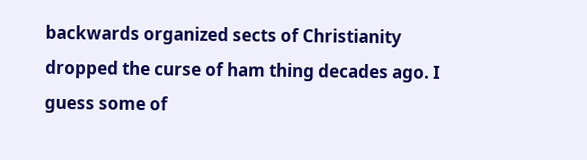backwards organized sects of Christianity dropped the curse of ham thing decades ago. I guess some of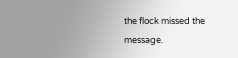the flock missed the message.